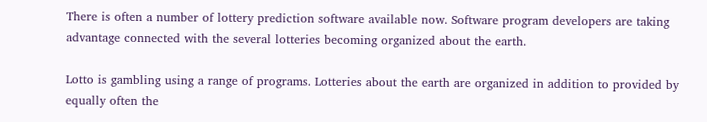There is often a number of lottery prediction software available now. Software program developers are taking advantage connected with the several lotteries becoming organized about the earth.

Lotto is gambling using a range of programs. Lotteries about the earth are organized in addition to provided by equally often the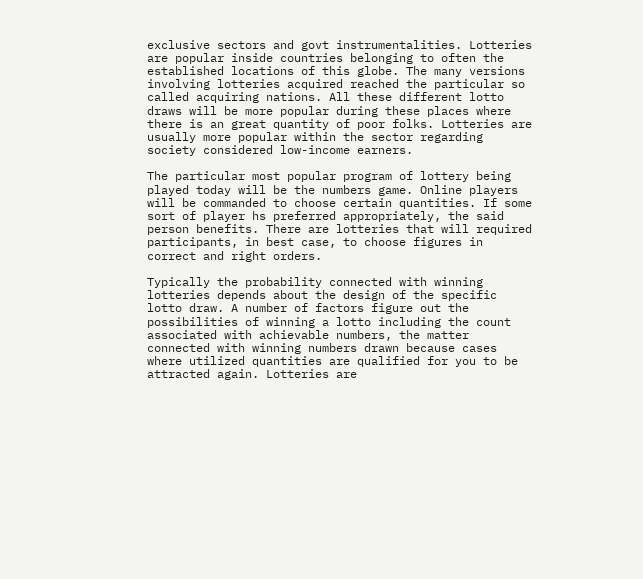exclusive sectors and govt instrumentalities. Lotteries are popular inside countries belonging to often the established locations of this globe. The many versions involving lotteries acquired reached the particular so called acquiring nations. All these different lotto draws will be more popular during these places where there is an great quantity of poor folks. Lotteries are usually more popular within the sector regarding society considered low-income earners.

The particular most popular program of lottery being played today will be the numbers game. Online players will be commanded to choose certain quantities. If some sort of player hs preferred appropriately, the said person benefits. There are lotteries that will required participants, in best case, to choose figures in correct and right orders.

Typically the probability connected with winning lotteries depends about the design of the specific lotto draw. A number of factors figure out the possibilities of winning a lotto including the count associated with achievable numbers, the matter connected with winning numbers drawn because cases where utilized quantities are qualified for you to be attracted again. Lotteries are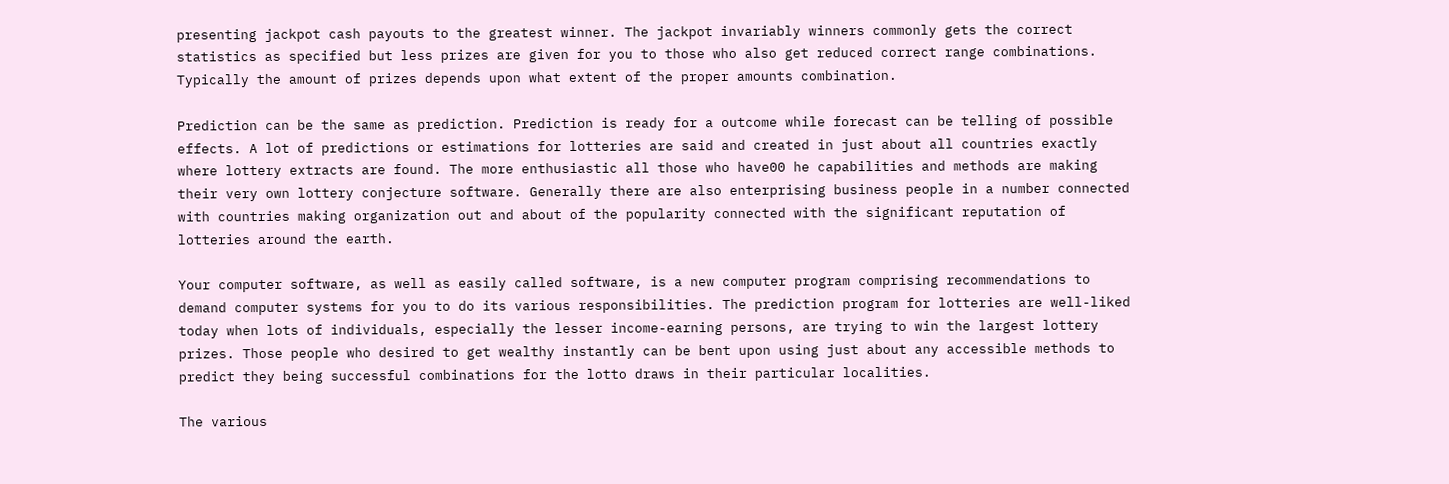presenting jackpot cash payouts to the greatest winner. The jackpot invariably winners commonly gets the correct statistics as specified but less prizes are given for you to those who also get reduced correct range combinations. Typically the amount of prizes depends upon what extent of the proper amounts combination.

Prediction can be the same as prediction. Prediction is ready for a outcome while forecast can be telling of possible effects. A lot of predictions or estimations for lotteries are said and created in just about all countries exactly where lottery extracts are found. The more enthusiastic all those who have00 he capabilities and methods are making their very own lottery conjecture software. Generally there are also enterprising business people in a number connected with countries making organization out and about of the popularity connected with the significant reputation of lotteries around the earth.

Your computer software, as well as easily called software, is a new computer program comprising recommendations to demand computer systems for you to do its various responsibilities. The prediction program for lotteries are well-liked today when lots of individuals, especially the lesser income-earning persons, are trying to win the largest lottery prizes. Those people who desired to get wealthy instantly can be bent upon using just about any accessible methods to predict they being successful combinations for the lotto draws in their particular localities.

The various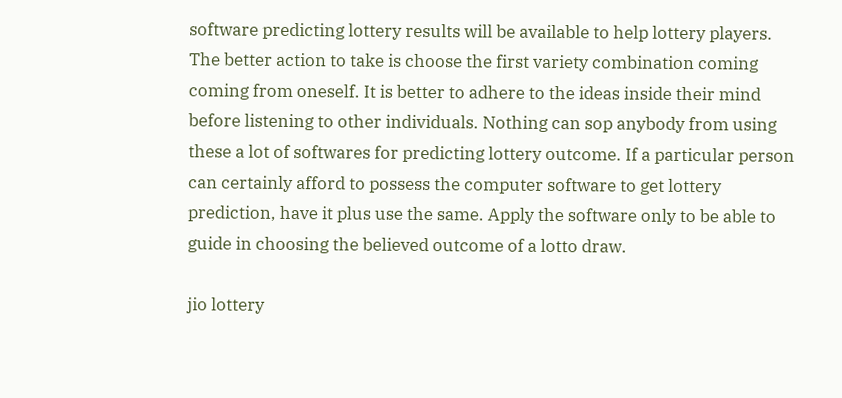software predicting lottery results will be available to help lottery players. The better action to take is choose the first variety combination coming coming from oneself. It is better to adhere to the ideas inside their mind before listening to other individuals. Nothing can sop anybody from using these a lot of softwares for predicting lottery outcome. If a particular person can certainly afford to possess the computer software to get lottery prediction, have it plus use the same. Apply the software only to be able to guide in choosing the believed outcome of a lotto draw.

jio lottery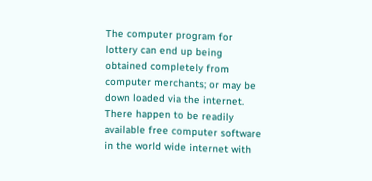The computer program for lottery can end up being obtained completely from computer merchants; or may be down loaded via the internet. There happen to be readily available free computer software in the world wide internet with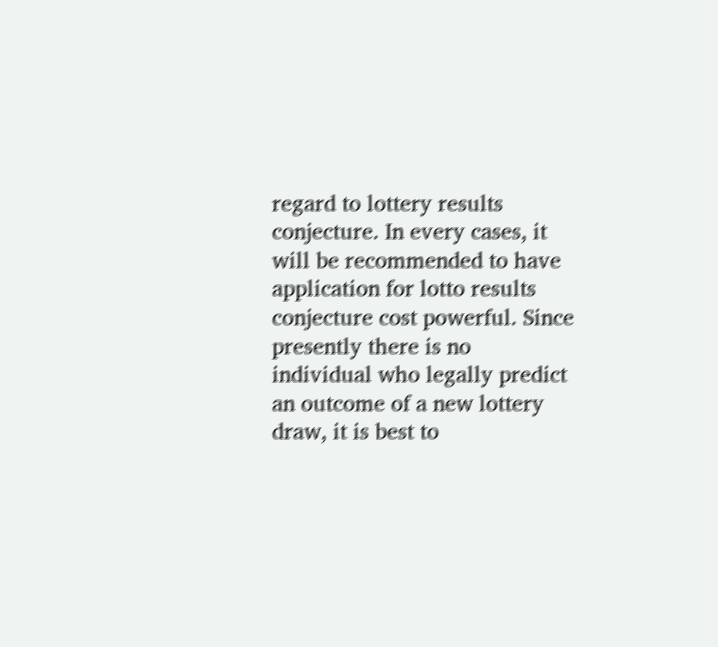regard to lottery results conjecture. In every cases, it will be recommended to have application for lotto results conjecture cost powerful. Since presently there is no individual who legally predict an outcome of a new lottery draw, it is best to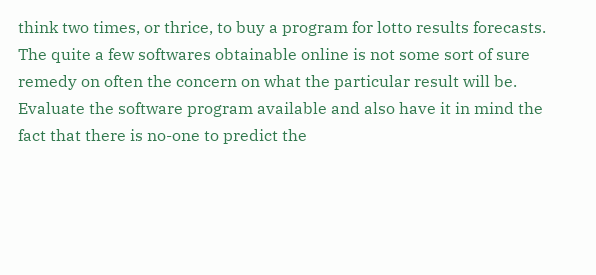think two times, or thrice, to buy a program for lotto results forecasts. The quite a few softwares obtainable online is not some sort of sure remedy on often the concern on what the particular result will be. Evaluate the software program available and also have it in mind the fact that there is no-one to predict the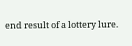end result of a lottery lure.